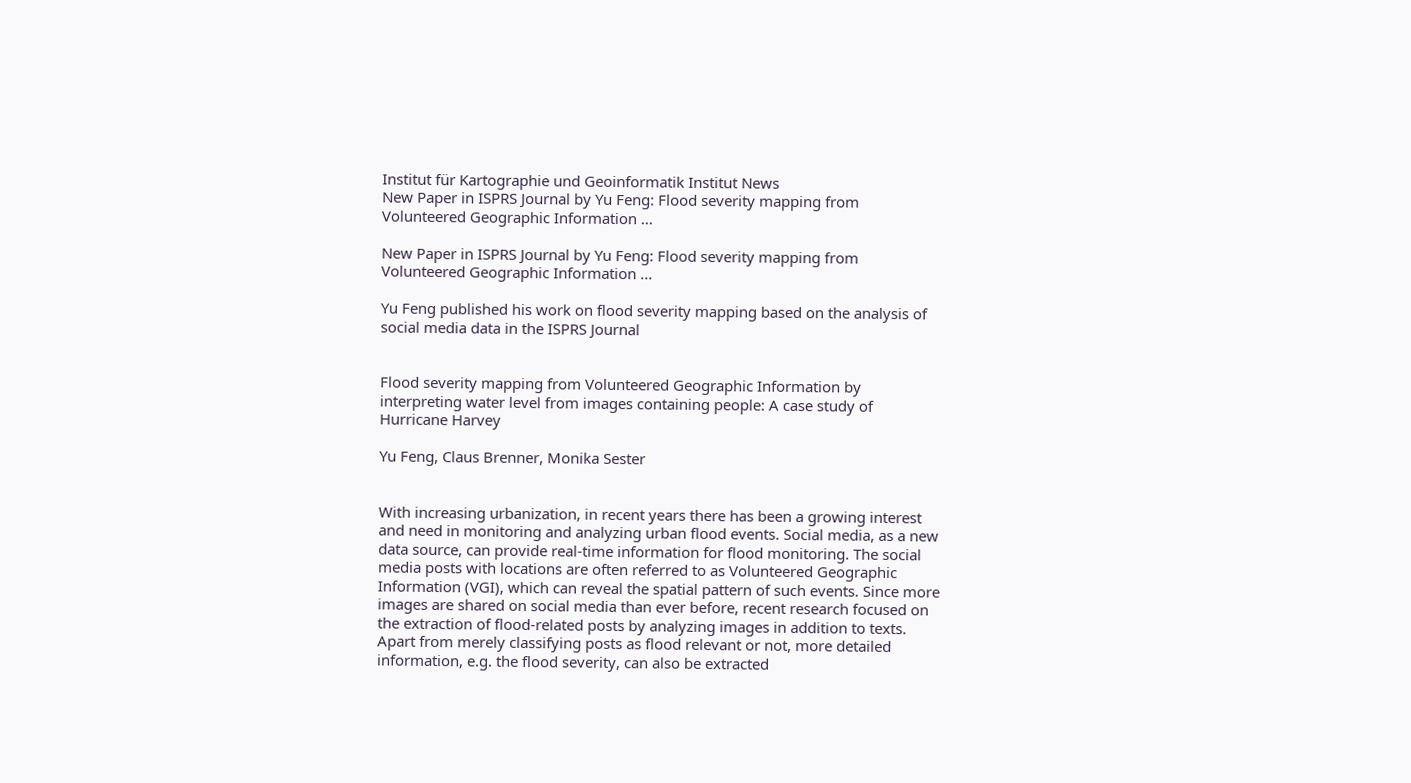Institut für Kartographie und Geoinformatik Institut News
New Paper in ISPRS Journal by Yu Feng: Flood severity mapping from Volunteered Geographic Information ...

New Paper in ISPRS Journal by Yu Feng: Flood severity mapping from Volunteered Geographic Information ...

Yu Feng published his work on flood severity mapping based on the analysis of social media data in the ISPRS Journal


Flood severity mapping from Volunteered Geographic Information by interpreting water level from images containing people: A case study of Hurricane Harvey

Yu Feng, Claus Brenner, Monika Sester


With increasing urbanization, in recent years there has been a growing interest and need in monitoring and analyzing urban flood events. Social media, as a new data source, can provide real-time information for flood monitoring. The social media posts with locations are often referred to as Volunteered Geographic Information (VGI), which can reveal the spatial pattern of such events. Since more images are shared on social media than ever before, recent research focused on the extraction of flood-related posts by analyzing images in addition to texts. Apart from merely classifying posts as flood relevant or not, more detailed information, e.g. the flood severity, can also be extracted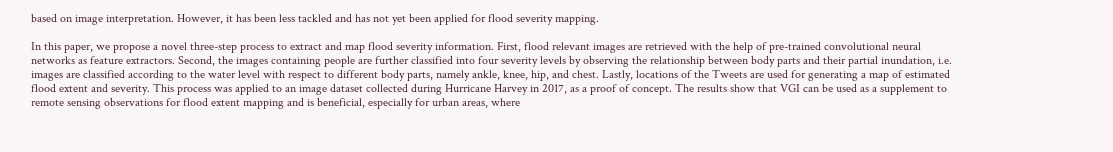based on image interpretation. However, it has been less tackled and has not yet been applied for flood severity mapping.

In this paper, we propose a novel three-step process to extract and map flood severity information. First, flood relevant images are retrieved with the help of pre-trained convolutional neural networks as feature extractors. Second, the images containing people are further classified into four severity levels by observing the relationship between body parts and their partial inundation, i.e. images are classified according to the water level with respect to different body parts, namely ankle, knee, hip, and chest. Lastly, locations of the Tweets are used for generating a map of estimated flood extent and severity. This process was applied to an image dataset collected during Hurricane Harvey in 2017, as a proof of concept. The results show that VGI can be used as a supplement to remote sensing observations for flood extent mapping and is beneficial, especially for urban areas, where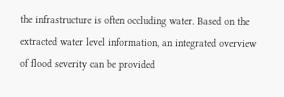the infrastructure is often occluding water. Based on the extracted water level information, an integrated overview of flood severity can be provided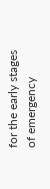for the early stages of emergency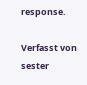response.

Verfasst von sester